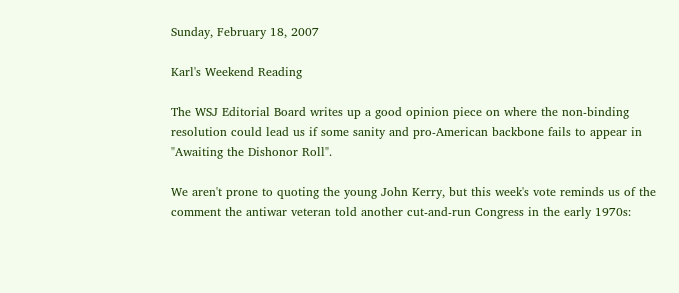Sunday, February 18, 2007

Karl's Weekend Reading

The WSJ Editorial Board writes up a good opinion piece on where the non-binding resolution could lead us if some sanity and pro-American backbone fails to appear in "Awaiting the Dishonor Roll".

We aren't prone to quoting the young John Kerry, but this week's vote reminds us of the comment the antiwar veteran told another cut-and-run Congress in the early 1970s: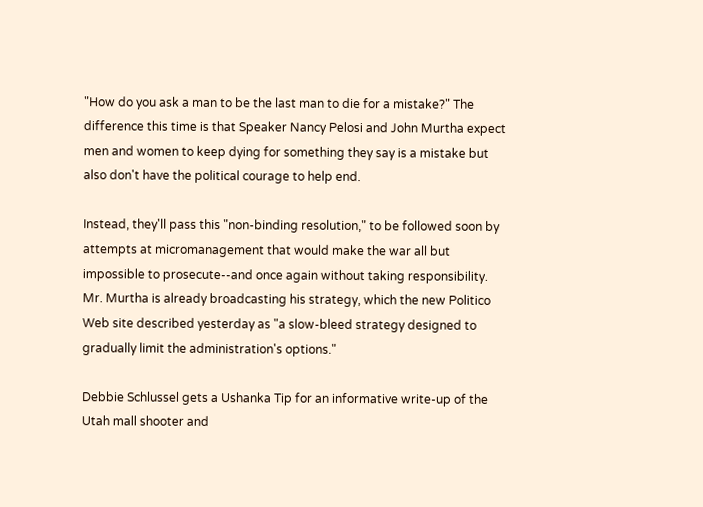"How do you ask a man to be the last man to die for a mistake?" The difference this time is that Speaker Nancy Pelosi and John Murtha expect men and women to keep dying for something they say is a mistake but also don't have the political courage to help end.

Instead, they'll pass this "non-binding resolution," to be followed soon by attempts at micromanagement that would make the war all but impossible to prosecute--and once again without taking responsibility. Mr. Murtha is already broadcasting his strategy, which the new Politico Web site described yesterday as "a slow-bleed strategy designed to gradually limit the administration's options."

Debbie Schlussel gets a Ushanka Tip for an informative write-up of the Utah mall shooter and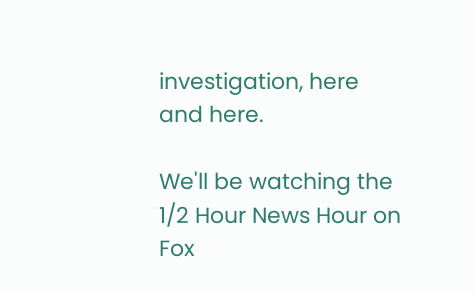investigation, here and here.

We'll be watching the 1/2 Hour News Hour on Fox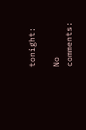tonight:

No comments: